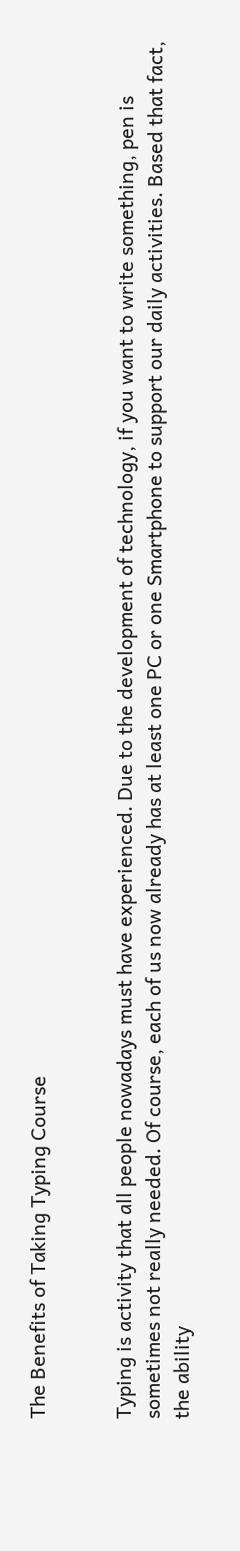The Benefits of Taking Typing Course


Typing is activity that all people nowadays must have experienced. Due to the development of technology, if you want to write something, pen is sometimes not really needed. Of course, each of us now already has at least one PC or one Smartphone to support our daily activities. Based that fact, the ability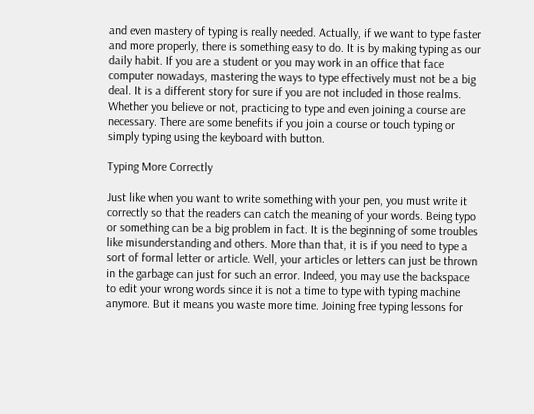and even mastery of typing is really needed. Actually, if we want to type faster and more properly, there is something easy to do. It is by making typing as our daily habit. If you are a student or you may work in an office that face computer nowadays, mastering the ways to type effectively must not be a big deal. It is a different story for sure if you are not included in those realms. Whether you believe or not, practicing to type and even joining a course are necessary. There are some benefits if you join a course or touch typing or simply typing using the keyboard with button.

Typing More Correctly

Just like when you want to write something with your pen, you must write it correctly so that the readers can catch the meaning of your words. Being typo or something can be a big problem in fact. It is the beginning of some troubles like misunderstanding and others. More than that, it is if you need to type a sort of formal letter or article. Well, your articles or letters can just be thrown in the garbage can just for such an error. Indeed, you may use the backspace to edit your wrong words since it is not a time to type with typing machine anymore. But it means you waste more time. Joining free typing lessons for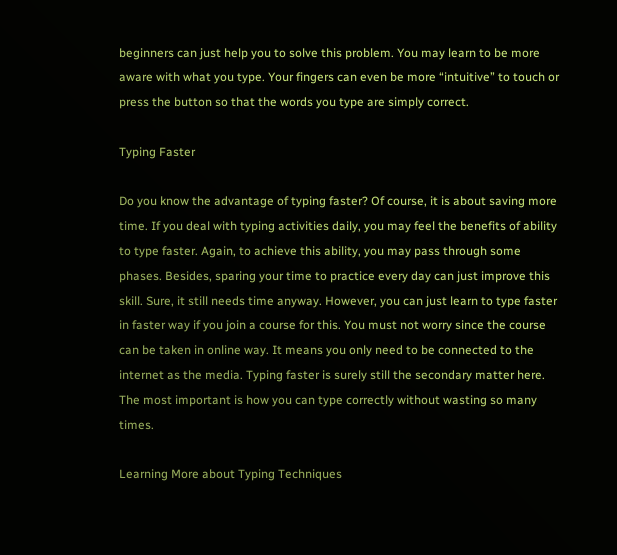beginners can just help you to solve this problem. You may learn to be more aware with what you type. Your fingers can even be more “intuitive” to touch or press the button so that the words you type are simply correct.

Typing Faster

Do you know the advantage of typing faster? Of course, it is about saving more time. If you deal with typing activities daily, you may feel the benefits of ability to type faster. Again, to achieve this ability, you may pass through some phases. Besides, sparing your time to practice every day can just improve this skill. Sure, it still needs time anyway. However, you can just learn to type faster in faster way if you join a course for this. You must not worry since the course can be taken in online way. It means you only need to be connected to the internet as the media. Typing faster is surely still the secondary matter here. The most important is how you can type correctly without wasting so many times.

Learning More about Typing Techniques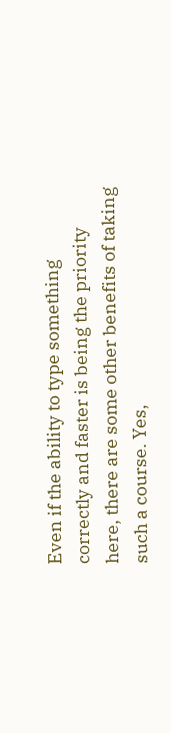Even if the ability to type something correctly and faster is being the priority here, there are some other benefits of taking such a course. Yes,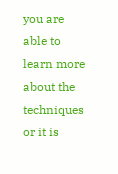you are able to learn more about the techniques or it is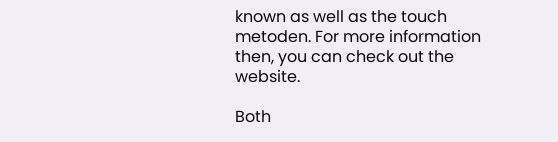known as well as the touch metoden. For more information then, you can check out the website.

Both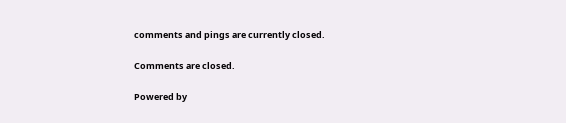comments and pings are currently closed.

Comments are closed.

Powered by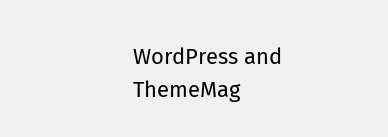WordPress and ThemeMag